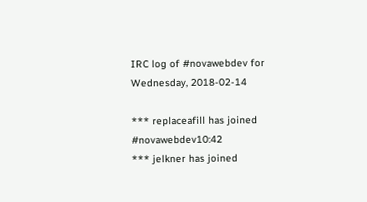IRC log of #novawebdev for Wednesday, 2018-02-14

*** replaceafill has joined #novawebdev10:42
*** jelkner has joined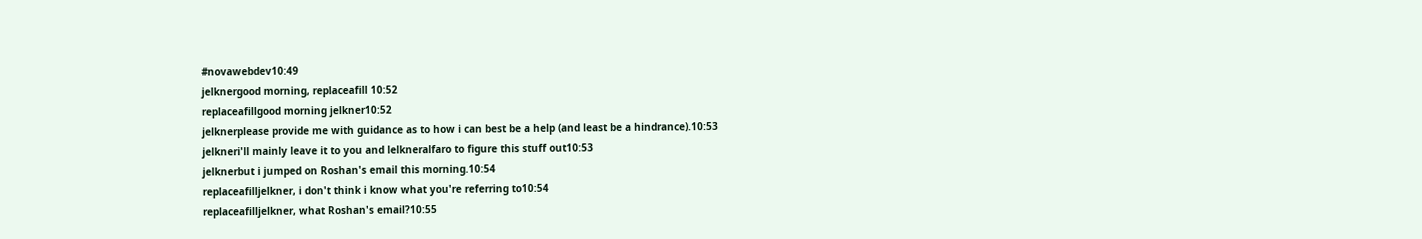#novawebdev10:49
jelknergood morning, replaceafill 10:52
replaceafillgood morning jelkner10:52
jelknerplease provide me with guidance as to how i can best be a help (and least be a hindrance).10:53
jelkneri'll mainly leave it to you and lelkneralfaro to figure this stuff out10:53
jelknerbut i jumped on Roshan's email this morning.10:54
replaceafilljelkner, i don't think i know what you're referring to10:54
replaceafilljelkner, what Roshan's email?10:55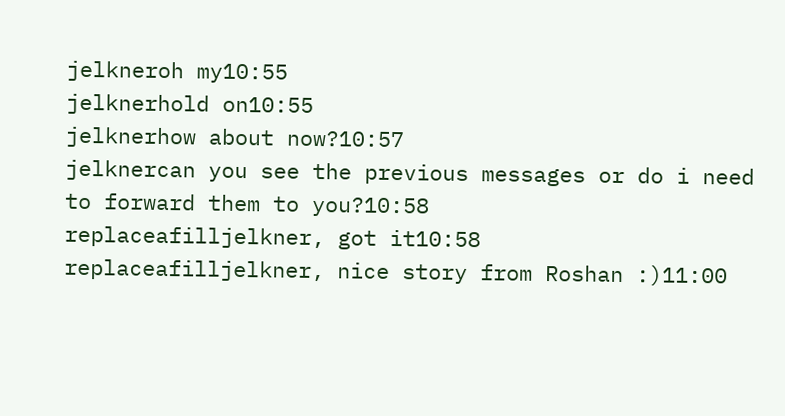jelkneroh my10:55
jelknerhold on10:55
jelknerhow about now?10:57
jelknercan you see the previous messages or do i need to forward them to you?10:58
replaceafilljelkner, got it10:58
replaceafilljelkner, nice story from Roshan :)11:00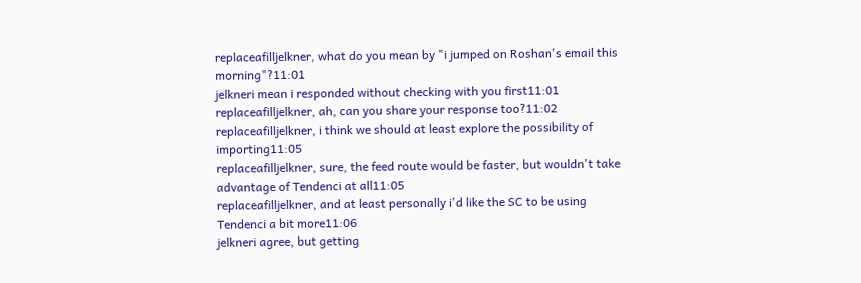replaceafilljelkner, what do you mean by "i jumped on Roshan's email this morning"?11:01
jelkneri mean i responded without checking with you first11:01
replaceafilljelkner, ah, can you share your response too?11:02
replaceafilljelkner, i think we should at least explore the possibility of importing11:05
replaceafilljelkner, sure, the feed route would be faster, but wouldn't take advantage of Tendenci at all11:05
replaceafilljelkner, and at least personally i'd like the SC to be using Tendenci a bit more11:06
jelkneri agree, but getting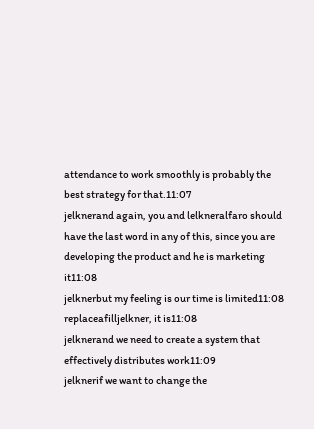attendance to work smoothly is probably the best strategy for that.11:07
jelknerand again, you and lelkneralfaro should have the last word in any of this, since you are developing the product and he is marketing it11:08
jelknerbut my feeling is our time is limited11:08
replaceafilljelkner, it is11:08
jelknerand we need to create a system that effectively distributes work11:09
jelknerif we want to change the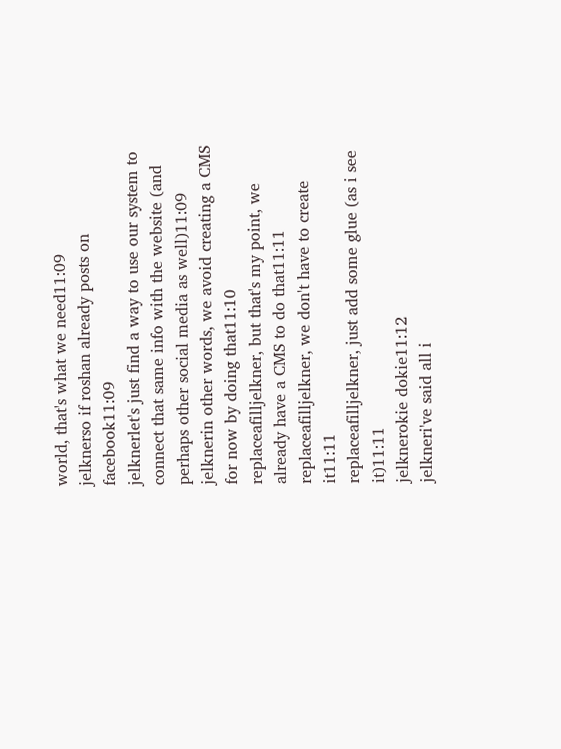world, that's what we need11:09
jelknerso if roshan already posts on facebook11:09
jelknerlet's just find a way to use our system to connect that same info with the website (and perhaps other social media as well)11:09
jelknerin other words, we avoid creating a CMS for now by doing that11:10
replaceafilljelkner, but that's my point, we already have a CMS to do that11:11
replaceafilljelkner, we don't have to create it11:11
replaceafilljelkner, just add some glue (as i see it)11:11
jelknerokie dokie11:12
jelkneri've said all i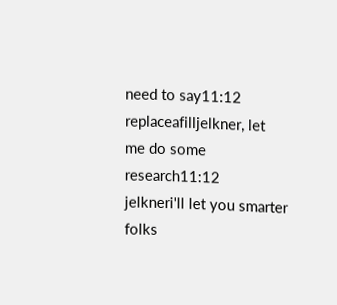need to say11:12
replaceafilljelkner, let me do some research11:12
jelkneri'll let you smarter folks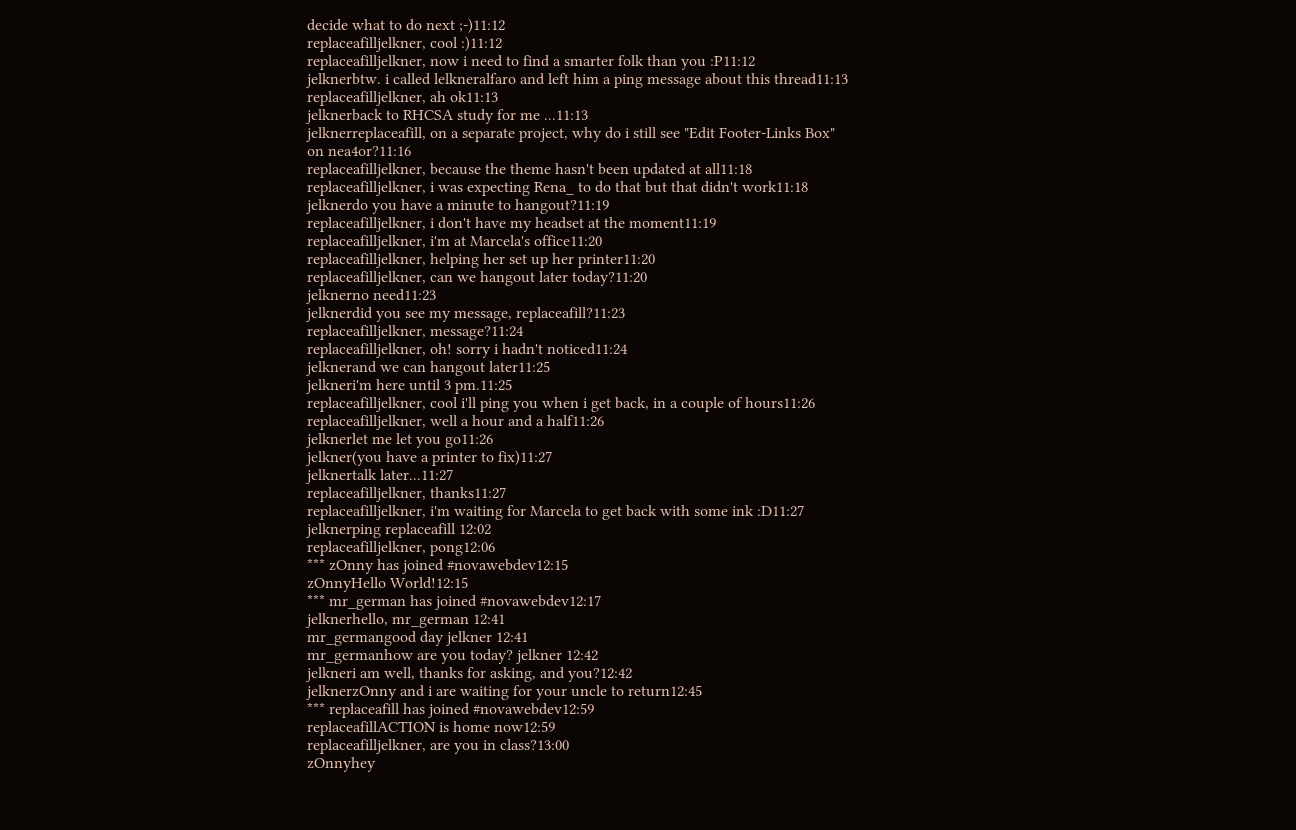decide what to do next ;-)11:12
replaceafilljelkner, cool :)11:12
replaceafilljelkner, now i need to find a smarter folk than you :P11:12
jelknerbtw. i called lelkneralfaro and left him a ping message about this thread11:13
replaceafilljelkner, ah ok11:13
jelknerback to RHCSA study for me ...11:13
jelknerreplaceafill, on a separate project, why do i still see "Edit Footer-Links Box" on nea4or?11:16
replaceafilljelkner, because the theme hasn't been updated at all11:18
replaceafilljelkner, i was expecting Rena_ to do that but that didn't work11:18
jelknerdo you have a minute to hangout?11:19
replaceafilljelkner, i don't have my headset at the moment11:19
replaceafilljelkner, i'm at Marcela's office11:20
replaceafilljelkner, helping her set up her printer11:20
replaceafilljelkner, can we hangout later today?11:20
jelknerno need11:23
jelknerdid you see my message, replaceafill?11:23
replaceafilljelkner, message?11:24
replaceafilljelkner, oh! sorry i hadn't noticed11:24
jelknerand we can hangout later11:25
jelkneri'm here until 3 pm.11:25
replaceafilljelkner, cool i'll ping you when i get back, in a couple of hours11:26
replaceafilljelkner, well a hour and a half11:26
jelknerlet me let you go11:26
jelkner(you have a printer to fix)11:27
jelknertalk later...11:27
replaceafilljelkner, thanks11:27
replaceafilljelkner, i'm waiting for Marcela to get back with some ink :D11:27
jelknerping replaceafill 12:02
replaceafilljelkner, pong12:06
*** zOnny has joined #novawebdev12:15
zOnnyHello World!12:15
*** mr_german has joined #novawebdev12:17
jelknerhello, mr_german 12:41
mr_germangood day jelkner 12:41
mr_germanhow are you today? jelkner 12:42
jelkneri am well, thanks for asking, and you?12:42
jelknerzOnny and i are waiting for your uncle to return12:45
*** replaceafill has joined #novawebdev12:59
replaceafillACTION is home now12:59
replaceafilljelkner, are you in class?13:00
zOnnyhey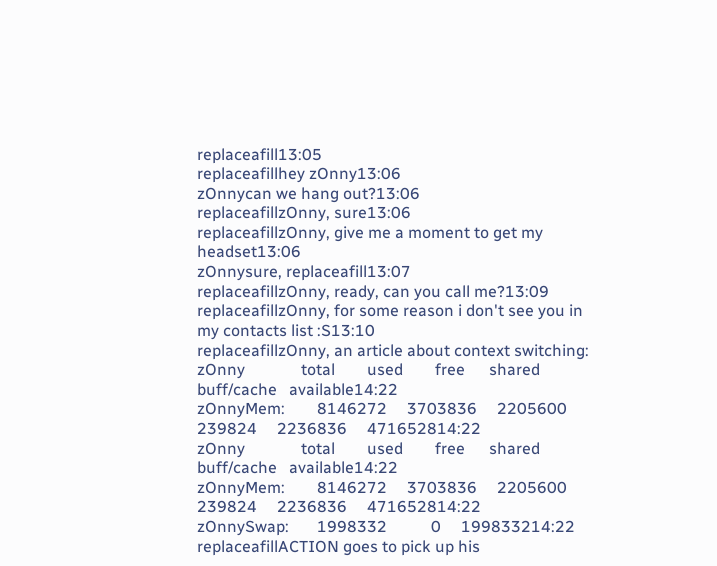replaceafill13:05
replaceafillhey zOnny13:06
zOnnycan we hang out?13:06
replaceafillzOnny, sure13:06
replaceafillzOnny, give me a moment to get my headset13:06
zOnnysure, replaceafill13:07
replaceafillzOnny, ready, can you call me?13:09
replaceafillzOnny, for some reason i don't see you in my contacts list :S13:10
replaceafillzOnny, an article about context switching:
zOnny              total        used        free      shared  buff/cache   available14:22
zOnnyMem:        8146272     3703836     2205600      239824     2236836     471652814:22
zOnny              total        used        free      shared  buff/cache   available14:22
zOnnyMem:        8146272     3703836     2205600      239824     2236836     471652814:22
zOnnySwap:       1998332           0     199833214:22
replaceafillACTION goes to pick up his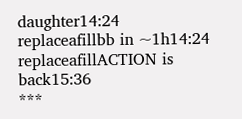daughter14:24
replaceafillbb in ~1h14:24
replaceafillACTION is back15:36
***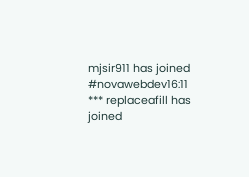mjsir911 has joined #novawebdev16:11
*** replaceafill has joined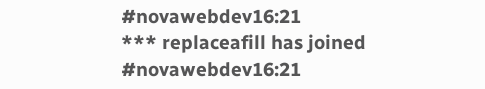#novawebdev16:21
*** replaceafill has joined #novawebdev16:21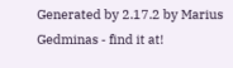Generated by 2.17.2 by Marius Gedminas - find it at!